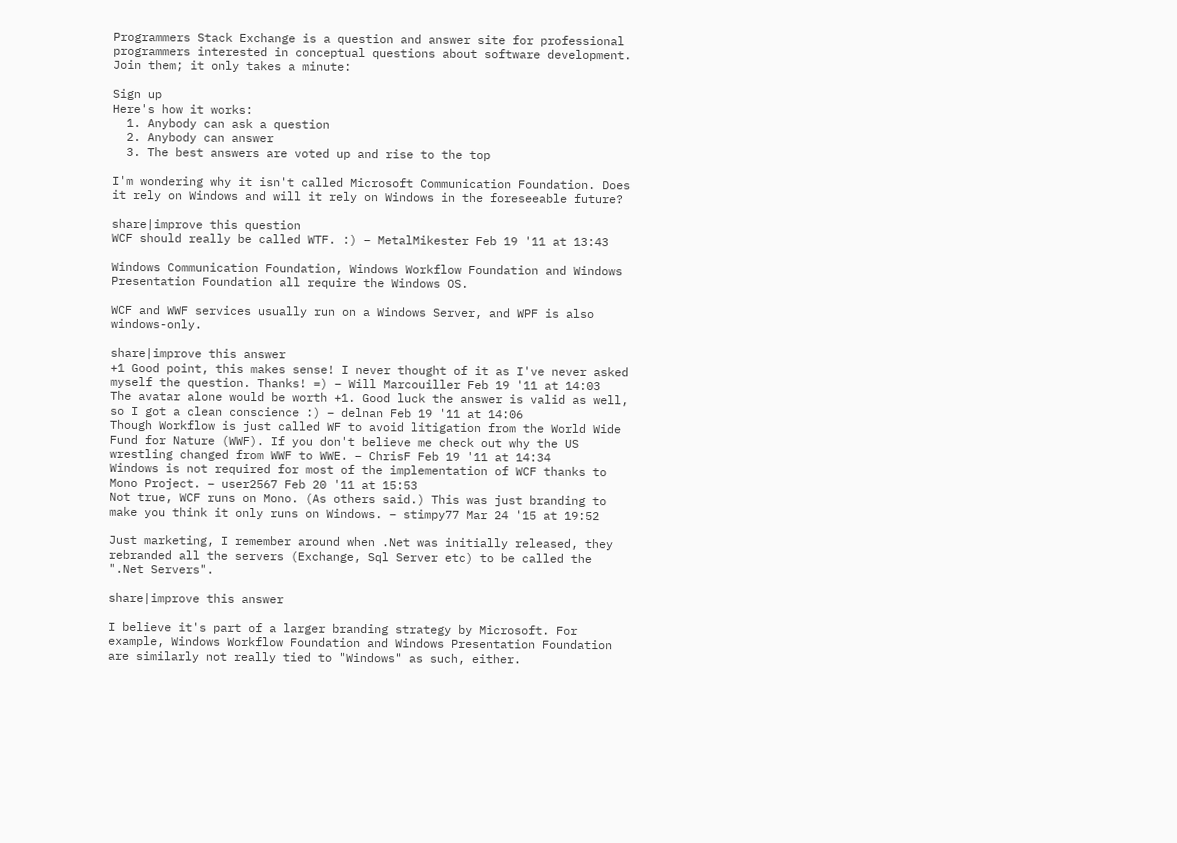Programmers Stack Exchange is a question and answer site for professional programmers interested in conceptual questions about software development. Join them; it only takes a minute:

Sign up
Here's how it works:
  1. Anybody can ask a question
  2. Anybody can answer
  3. The best answers are voted up and rise to the top

I'm wondering why it isn't called Microsoft Communication Foundation. Does it rely on Windows and will it rely on Windows in the foreseeable future?

share|improve this question
WCF should really be called WTF. :) – MetalMikester Feb 19 '11 at 13:43

Windows Communication Foundation, Windows Workflow Foundation and Windows Presentation Foundation all require the Windows OS.

WCF and WWF services usually run on a Windows Server, and WPF is also windows-only.

share|improve this answer
+1 Good point, this makes sense! I never thought of it as I've never asked myself the question. Thanks! =) – Will Marcouiller Feb 19 '11 at 14:03
The avatar alone would be worth +1. Good luck the answer is valid as well, so I got a clean conscience :) – delnan Feb 19 '11 at 14:06
Though Workflow is just called WF to avoid litigation from the World Wide Fund for Nature (WWF). If you don't believe me check out why the US wrestling changed from WWF to WWE. – ChrisF Feb 19 '11 at 14:34
Windows is not required for most of the implementation of WCF thanks to Mono Project. – user2567 Feb 20 '11 at 15:53
Not true, WCF runs on Mono. (As others said.) This was just branding to make you think it only runs on Windows. – stimpy77 Mar 24 '15 at 19:52

Just marketing, I remember around when .Net was initially released, they rebranded all the servers (Exchange, Sql Server etc) to be called the ".Net Servers".

share|improve this answer

I believe it's part of a larger branding strategy by Microsoft. For example, Windows Workflow Foundation and Windows Presentation Foundation are similarly not really tied to "Windows" as such, either.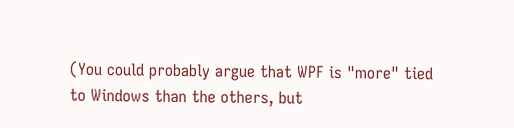(You could probably argue that WPF is "more" tied to Windows than the others, but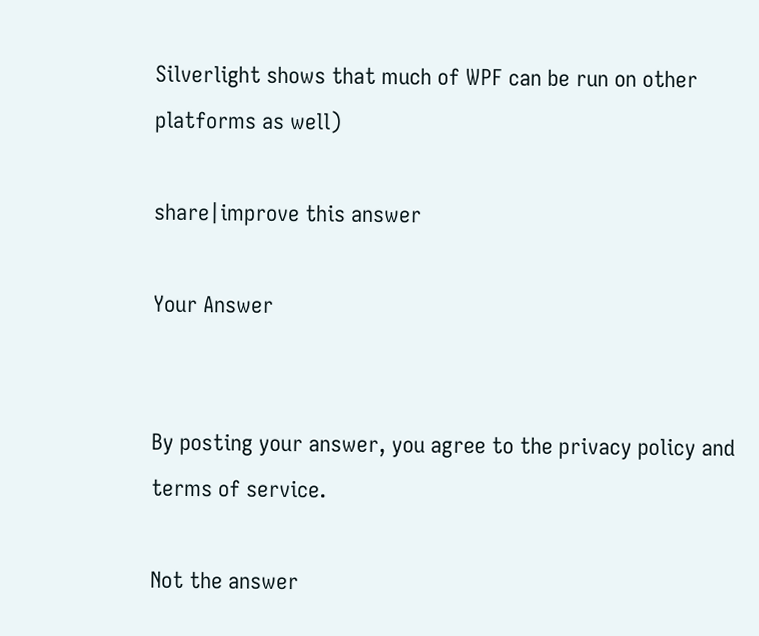Silverlight shows that much of WPF can be run on other platforms as well)

share|improve this answer

Your Answer


By posting your answer, you agree to the privacy policy and terms of service.

Not the answer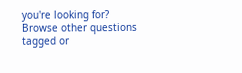you're looking for? Browse other questions tagged or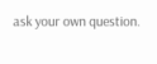ask your own question.